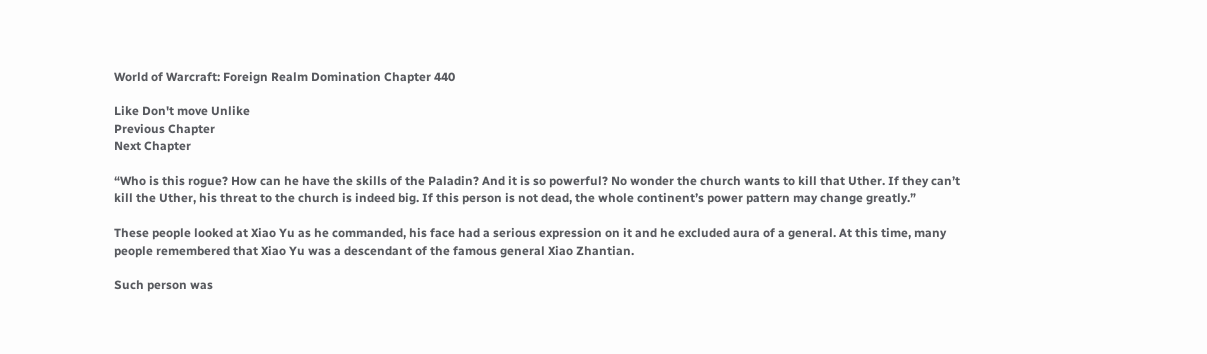World of Warcraft: Foreign Realm Domination Chapter 440

Like Don't move Unlike
Previous Chapter
Next Chapter

“Who is this rogue? How can he have the skills of the Paladin? And it is so powerful? No wonder the church wants to kill that Uther. If they can’t kill the Uther, his threat to the church is indeed big. If this person is not dead, the whole continent’s power pattern may change greatly.”

These people looked at Xiao Yu as he commanded, his face had a serious expression on it and he excluded aura of a general. At this time, many people remembered that Xiao Yu was a descendant of the famous general Xiao Zhantian.

Such person was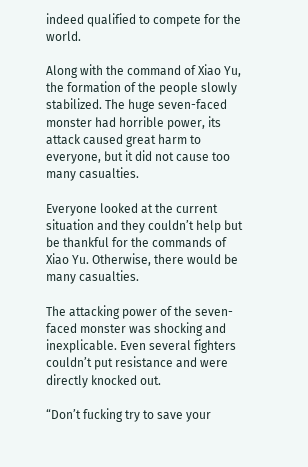indeed qualified to compete for the world.

Along with the command of Xiao Yu, the formation of the people slowly stabilized. The huge seven-faced monster had horrible power, its attack caused great harm to everyone, but it did not cause too many casualties.

Everyone looked at the current situation and they couldn’t help but be thankful for the commands of Xiao Yu. Otherwise, there would be many casualties.

The attacking power of the seven-faced monster was shocking and inexplicable. Even several fighters couldn’t put resistance and were directly knocked out.

“Don’t fucking try to save your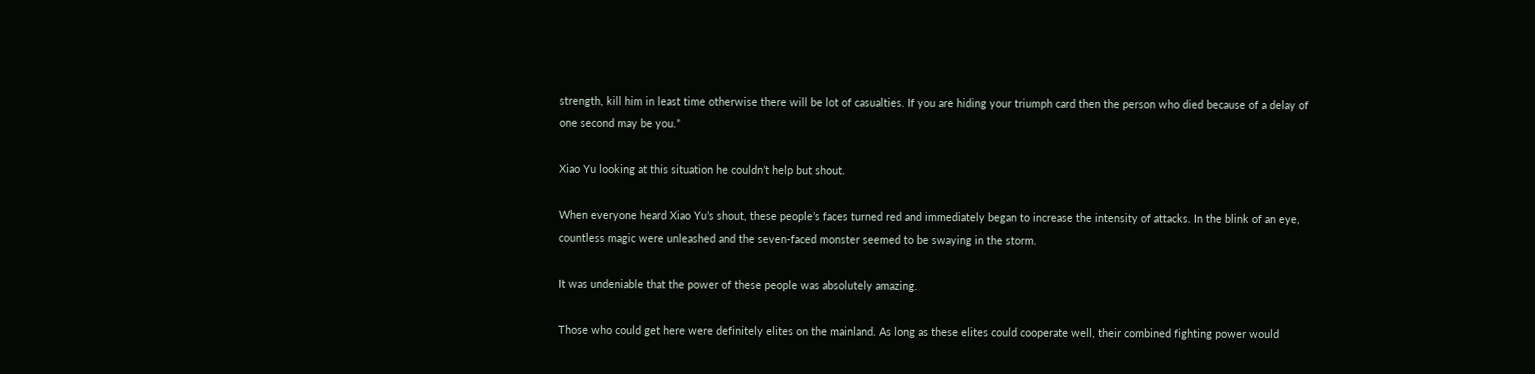strength, kill him in least time otherwise there will be lot of casualties. If you are hiding your triumph card then the person who died because of a delay of one second may be you.”

Xiao Yu looking at this situation he couldn’t help but shout.

When everyone heard Xiao Yu’s shout, these people’s faces turned red and immediately began to increase the intensity of attacks. In the blink of an eye, countless magic were unleashed and the seven-faced monster seemed to be swaying in the storm.

It was undeniable that the power of these people was absolutely amazing.

Those who could get here were definitely elites on the mainland. As long as these elites could cooperate well, their combined fighting power would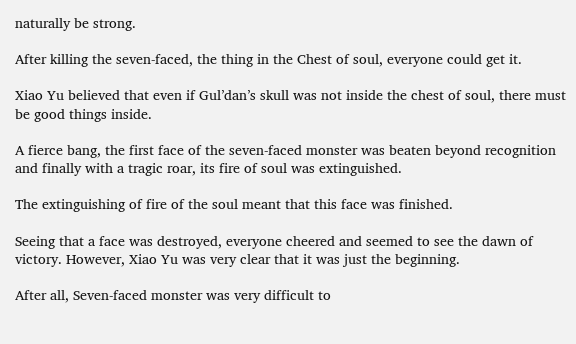naturally be strong.

After killing the seven-faced, the thing in the Chest of soul, everyone could get it.

Xiao Yu believed that even if Gul’dan’s skull was not inside the chest of soul, there must be good things inside.

A fierce bang, the first face of the seven-faced monster was beaten beyond recognition and finally with a tragic roar, its fire of soul was extinguished.

The extinguishing of fire of the soul meant that this face was finished.

Seeing that a face was destroyed, everyone cheered and seemed to see the dawn of victory. However, Xiao Yu was very clear that it was just the beginning.

After all, Seven-faced monster was very difficult to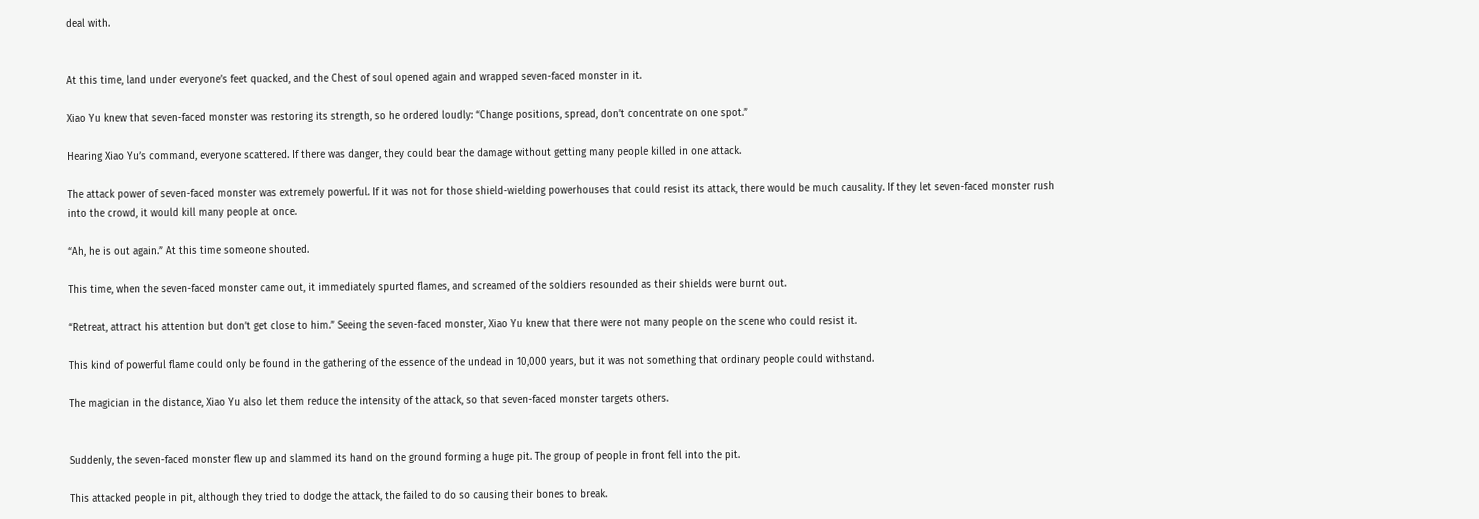deal with.


At this time, land under everyone’s feet quacked, and the Chest of soul opened again and wrapped seven-faced monster in it.

Xiao Yu knew that seven-faced monster was restoring its strength, so he ordered loudly: “Change positions, spread, don’t concentrate on one spot.”

Hearing Xiao Yu’s command, everyone scattered. If there was danger, they could bear the damage without getting many people killed in one attack.

The attack power of seven-faced monster was extremely powerful. If it was not for those shield-wielding powerhouses that could resist its attack, there would be much causality. If they let seven-faced monster rush into the crowd, it would kill many people at once.

“Ah, he is out again.” At this time someone shouted.

This time, when the seven-faced monster came out, it immediately spurted flames, and screamed of the soldiers resounded as their shields were burnt out.

“Retreat, attract his attention but don’t get close to him.” Seeing the seven-faced monster, Xiao Yu knew that there were not many people on the scene who could resist it.

This kind of powerful flame could only be found in the gathering of the essence of the undead in 10,000 years, but it was not something that ordinary people could withstand.

The magician in the distance, Xiao Yu also let them reduce the intensity of the attack, so that seven-faced monster targets others.


Suddenly, the seven-faced monster flew up and slammed its hand on the ground forming a huge pit. The group of people in front fell into the pit.

This attacked people in pit, although they tried to dodge the attack, the failed to do so causing their bones to break.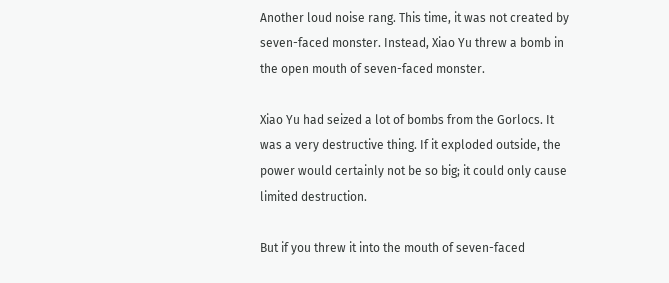Another loud noise rang. This time, it was not created by seven-faced monster. Instead, Xiao Yu threw a bomb in the open mouth of seven-faced monster.

Xiao Yu had seized a lot of bombs from the Gorlocs. It was a very destructive thing. If it exploded outside, the power would certainly not be so big; it could only cause limited destruction.

But if you threw it into the mouth of seven-faced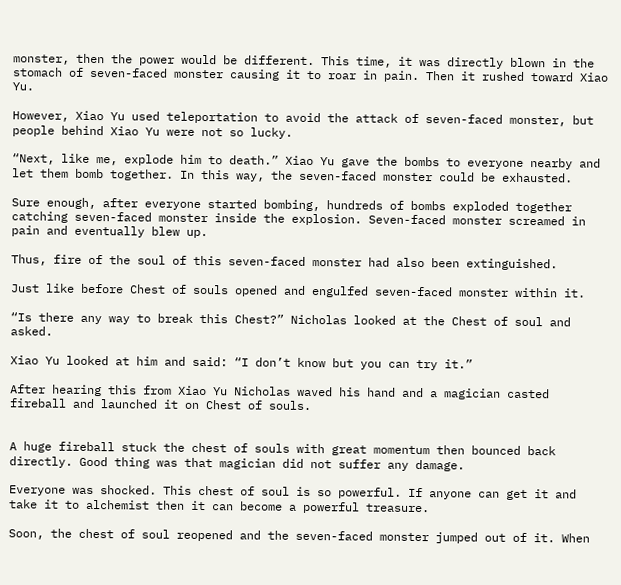monster, then the power would be different. This time, it was directly blown in the stomach of seven-faced monster causing it to roar in pain. Then it rushed toward Xiao Yu.

However, Xiao Yu used teleportation to avoid the attack of seven-faced monster, but people behind Xiao Yu were not so lucky.

“Next, like me, explode him to death.” Xiao Yu gave the bombs to everyone nearby and let them bomb together. In this way, the seven-faced monster could be exhausted.

Sure enough, after everyone started bombing, hundreds of bombs exploded together catching seven-faced monster inside the explosion. Seven-faced monster screamed in pain and eventually blew up.

Thus, fire of the soul of this seven-faced monster had also been extinguished.

Just like before Chest of souls opened and engulfed seven-faced monster within it.

“Is there any way to break this Chest?” Nicholas looked at the Chest of soul and asked.

Xiao Yu looked at him and said: “I don’t know but you can try it.”

After hearing this from Xiao Yu Nicholas waved his hand and a magician casted fireball and launched it on Chest of souls.


A huge fireball stuck the chest of souls with great momentum then bounced back directly. Good thing was that magician did not suffer any damage.

Everyone was shocked. This chest of soul is so powerful. If anyone can get it and take it to alchemist then it can become a powerful treasure.

Soon, the chest of soul reopened and the seven-faced monster jumped out of it. When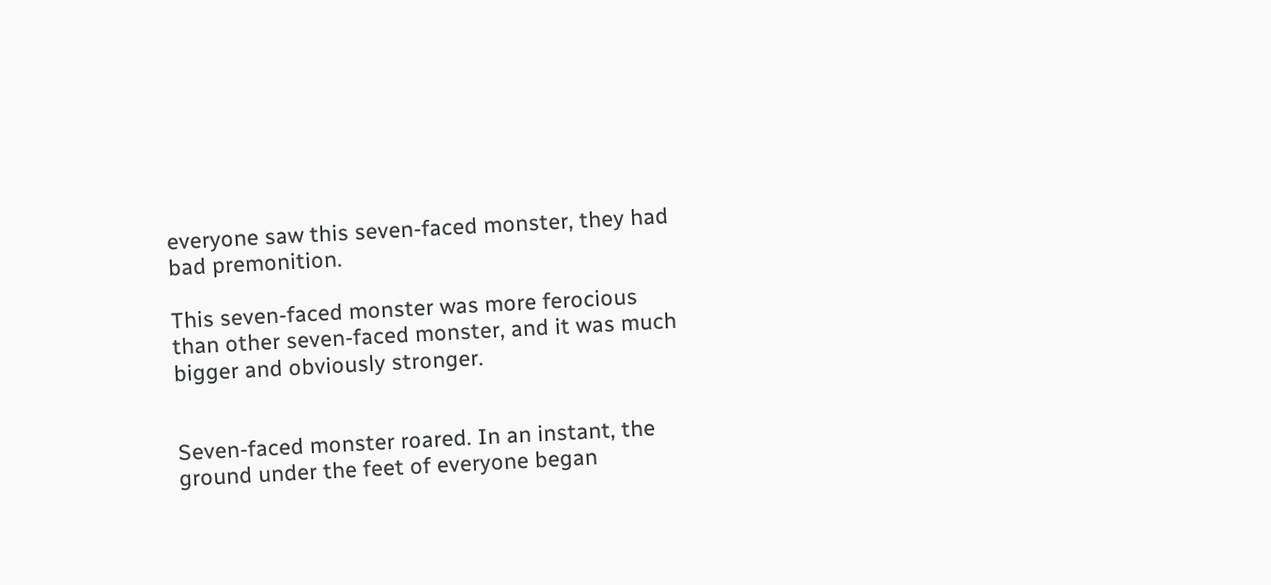everyone saw this seven-faced monster, they had bad premonition.

This seven-faced monster was more ferocious than other seven-faced monster, and it was much bigger and obviously stronger.


Seven-faced monster roared. In an instant, the ground under the feet of everyone began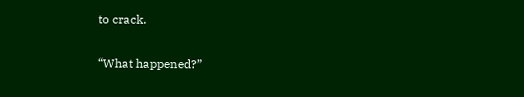to crack.

“What happened?”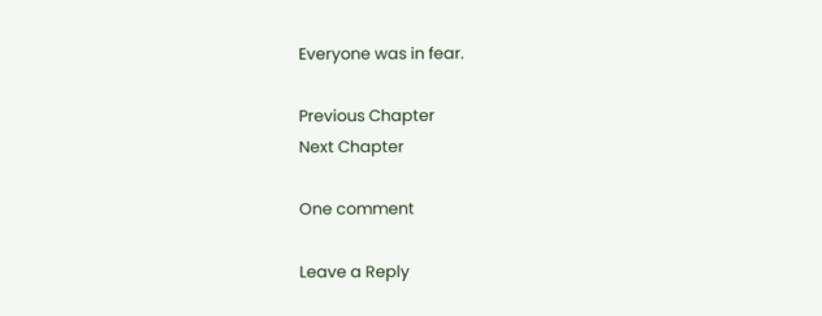Everyone was in fear.

Previous Chapter
Next Chapter

One comment

Leave a Reply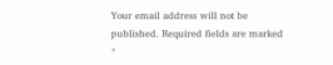Your email address will not be published. Required fields are marked *